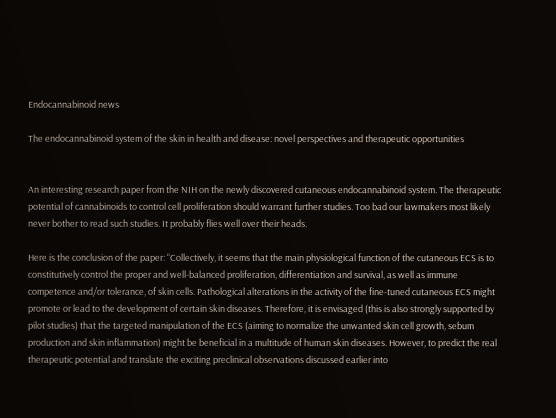Endocannabinoid news

The endocannabinoid system of the skin in health and disease: novel perspectives and therapeutic opportunities


An interesting research paper from the NIH on the newly discovered cutaneous endocannabinoid system. The therapeutic potential of cannabinoids to control cell proliferation should warrant further studies. Too bad our lawmakers most likely never bother to read such studies. It probably flies well over their heads.

Here is the conclusion of the paper: “Collectively, it seems that the main physiological function of the cutaneous ECS is to constitutively control the proper and well-balanced proliferation, differentiation and survival, as well as immune competence and/or tolerance, of skin cells. Pathological alterations in the activity of the fine-tuned cutaneous ECS might promote or lead to the development of certain skin diseases. Therefore, it is envisaged (this is also strongly supported by pilot studies) that the targeted manipulation of the ECS (aiming to normalize the unwanted skin cell growth, sebum production and skin inflammation) might be beneficial in a multitude of human skin diseases. However, to predict the real therapeutic potential and translate the exciting preclinical observations discussed earlier into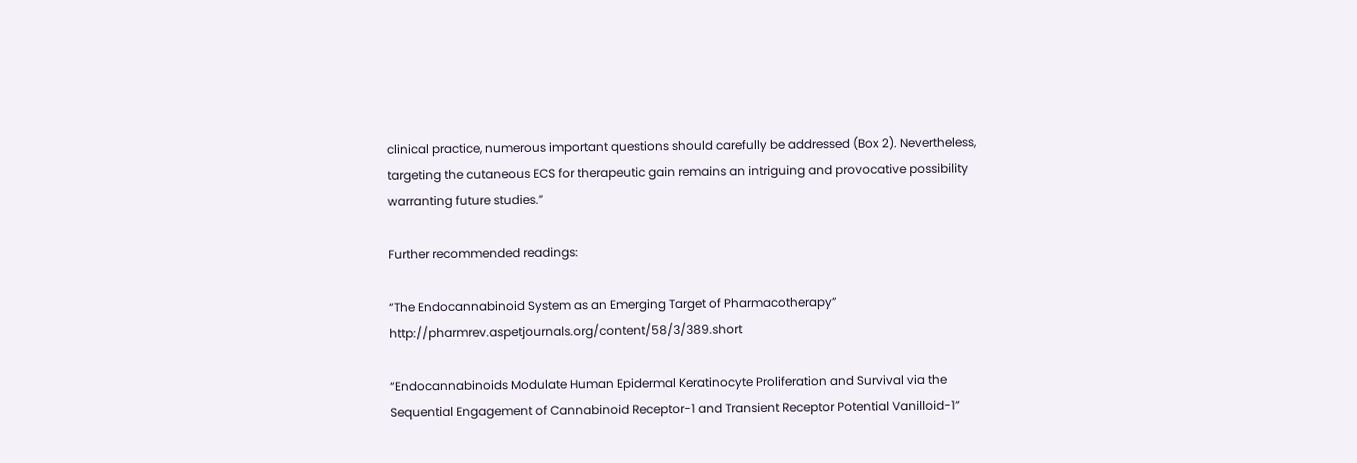clinical practice, numerous important questions should carefully be addressed (Box 2). Nevertheless, targeting the cutaneous ECS for therapeutic gain remains an intriguing and provocative possibility warranting future studies.”

Further recommended readings:

“The Endocannabinoid System as an Emerging Target of Pharmacotherapy” http://pharmrev.aspetjournals.org/content/58/3/389.short

“Endocannabinoids Modulate Human Epidermal Keratinocyte Proliferation and Survival via the Sequential Engagement of Cannabinoid Receptor-1 and Transient Receptor Potential Vanilloid-1”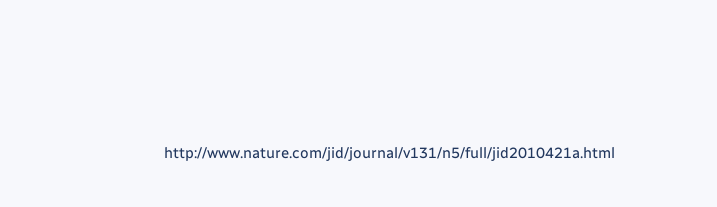http://www.nature.com/jid/journal/v131/n5/full/jid2010421a.html